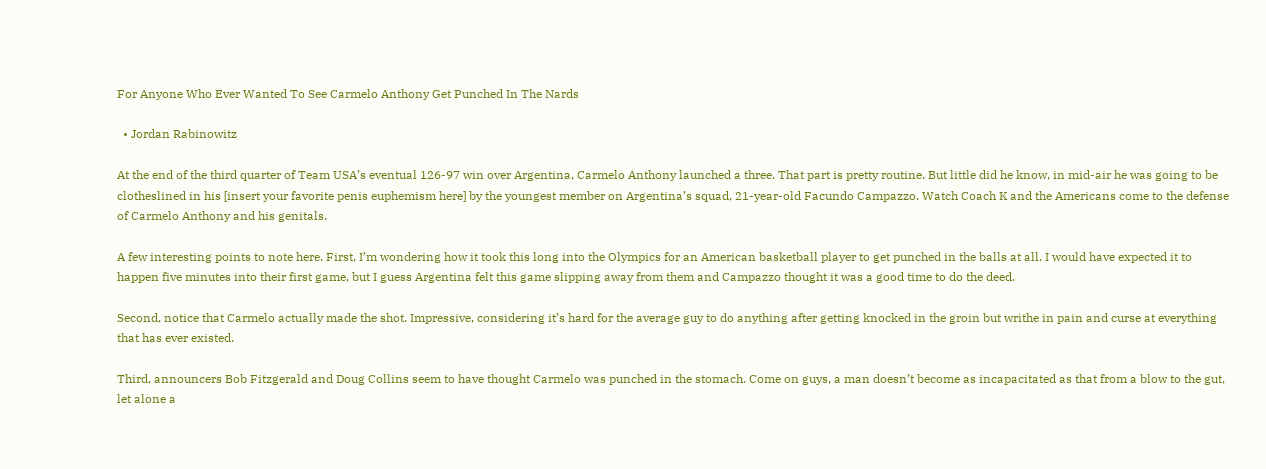For Anyone Who Ever Wanted To See Carmelo Anthony Get Punched In The Nards

  • Jordan Rabinowitz

At the end of the third quarter of Team USA’s eventual 126-97 win over Argentina, Carmelo Anthony launched a three. That part is pretty routine. But little did he know, in mid-air he was going to be clotheslined in his [insert your favorite penis euphemism here] by the youngest member on Argentina’s squad, 21-year-old Facundo Campazzo. Watch Coach K and the Americans come to the defense of Carmelo Anthony and his genitals.

A few interesting points to note here. First, I’m wondering how it took this long into the Olympics for an American basketball player to get punched in the balls at all. I would have expected it to happen five minutes into their first game, but I guess Argentina felt this game slipping away from them and Campazzo thought it was a good time to do the deed.

Second, notice that Carmelo actually made the shot. Impressive, considering it’s hard for the average guy to do anything after getting knocked in the groin but writhe in pain and curse at everything that has ever existed.

Third, announcers Bob Fitzgerald and Doug Collins seem to have thought Carmelo was punched in the stomach. Come on guys, a man doesn’t become as incapacitated as that from a blow to the gut, let alone a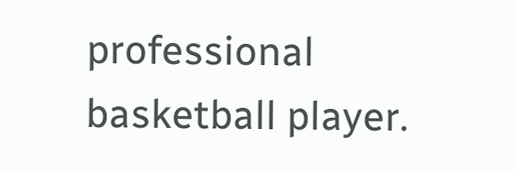professional basketball player.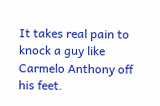It takes real pain to knock a guy like Carmelo Anthony off his feet.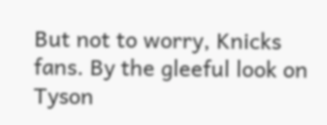But not to worry, Knicks fans. By the gleeful look on Tyson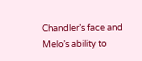Chandler’s face and Melo’s ability to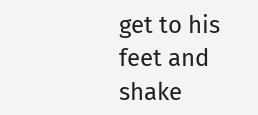get to his feet and shake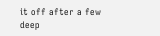it off after a few deep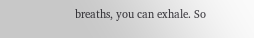breaths, you can exhale. So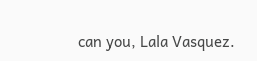can you, Lala Vasquez.